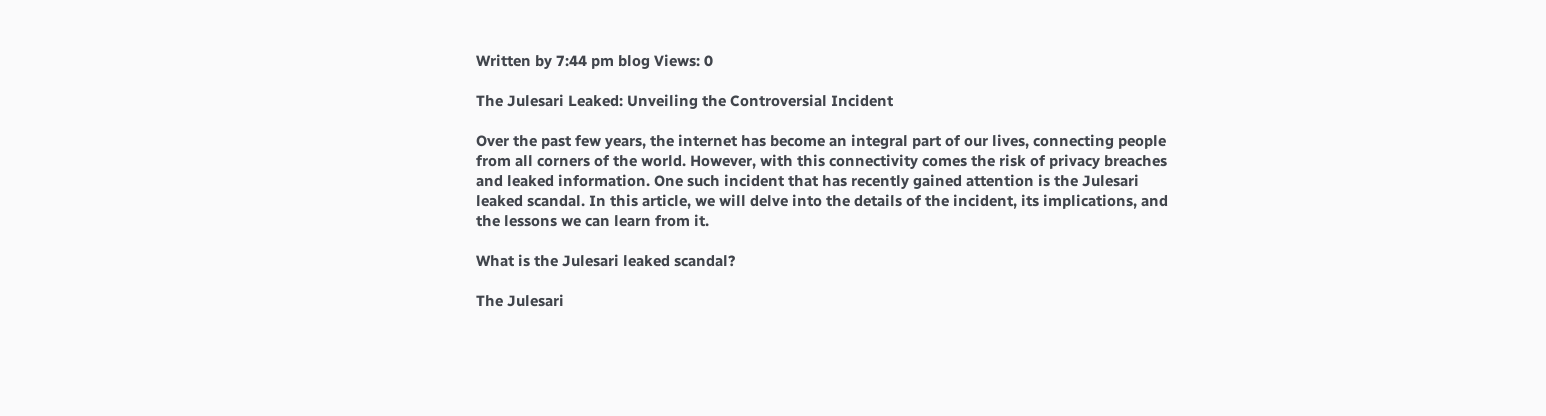Written by 7:44 pm blog Views: 0

The Julesari Leaked: Unveiling the Controversial Incident

Over the past few years, the internet has become an integral part of our lives, connecting people from all corners of the world. However, with this connectivity comes the risk of privacy breaches and leaked information. One such incident that has recently gained attention is the Julesari leaked scandal. In this article, we will delve into the details of the incident, its implications, and the lessons we can learn from it.

What is the Julesari leaked scandal?

The Julesari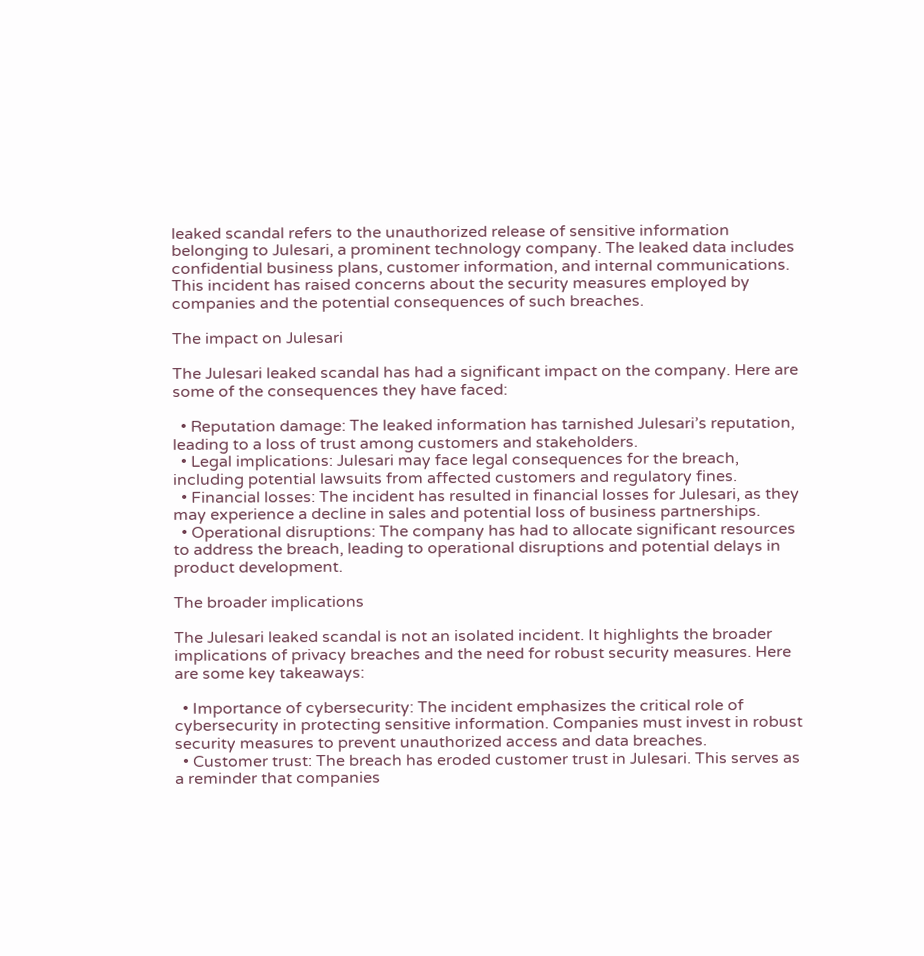leaked scandal refers to the unauthorized release of sensitive information belonging to Julesari, a prominent technology company. The leaked data includes confidential business plans, customer information, and internal communications. This incident has raised concerns about the security measures employed by companies and the potential consequences of such breaches.

The impact on Julesari

The Julesari leaked scandal has had a significant impact on the company. Here are some of the consequences they have faced:

  • Reputation damage: The leaked information has tarnished Julesari’s reputation, leading to a loss of trust among customers and stakeholders.
  • Legal implications: Julesari may face legal consequences for the breach, including potential lawsuits from affected customers and regulatory fines.
  • Financial losses: The incident has resulted in financial losses for Julesari, as they may experience a decline in sales and potential loss of business partnerships.
  • Operational disruptions: The company has had to allocate significant resources to address the breach, leading to operational disruptions and potential delays in product development.

The broader implications

The Julesari leaked scandal is not an isolated incident. It highlights the broader implications of privacy breaches and the need for robust security measures. Here are some key takeaways:

  • Importance of cybersecurity: The incident emphasizes the critical role of cybersecurity in protecting sensitive information. Companies must invest in robust security measures to prevent unauthorized access and data breaches.
  • Customer trust: The breach has eroded customer trust in Julesari. This serves as a reminder that companies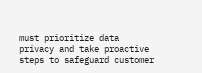must prioritize data privacy and take proactive steps to safeguard customer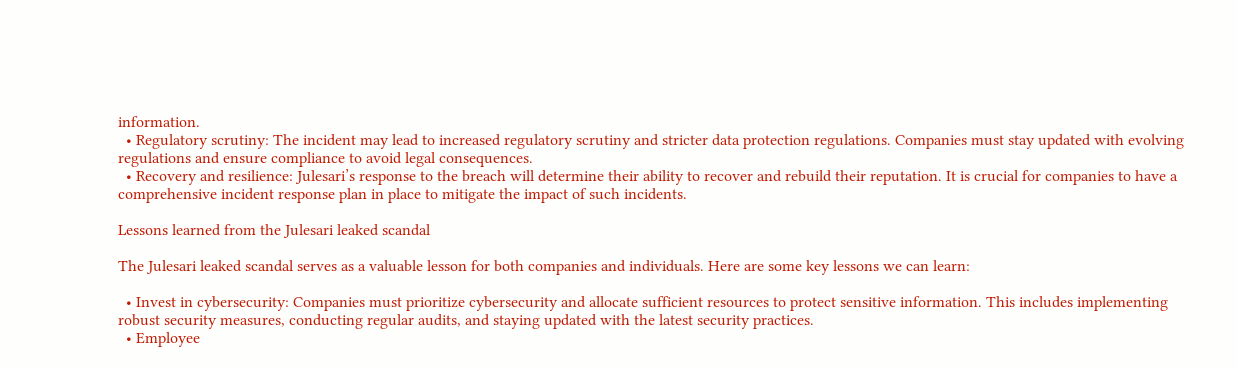information.
  • Regulatory scrutiny: The incident may lead to increased regulatory scrutiny and stricter data protection regulations. Companies must stay updated with evolving regulations and ensure compliance to avoid legal consequences.
  • Recovery and resilience: Julesari’s response to the breach will determine their ability to recover and rebuild their reputation. It is crucial for companies to have a comprehensive incident response plan in place to mitigate the impact of such incidents.

Lessons learned from the Julesari leaked scandal

The Julesari leaked scandal serves as a valuable lesson for both companies and individuals. Here are some key lessons we can learn:

  • Invest in cybersecurity: Companies must prioritize cybersecurity and allocate sufficient resources to protect sensitive information. This includes implementing robust security measures, conducting regular audits, and staying updated with the latest security practices.
  • Employee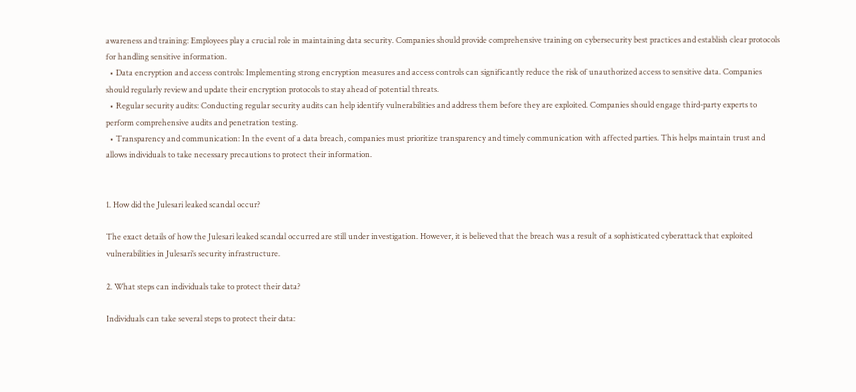awareness and training: Employees play a crucial role in maintaining data security. Companies should provide comprehensive training on cybersecurity best practices and establish clear protocols for handling sensitive information.
  • Data encryption and access controls: Implementing strong encryption measures and access controls can significantly reduce the risk of unauthorized access to sensitive data. Companies should regularly review and update their encryption protocols to stay ahead of potential threats.
  • Regular security audits: Conducting regular security audits can help identify vulnerabilities and address them before they are exploited. Companies should engage third-party experts to perform comprehensive audits and penetration testing.
  • Transparency and communication: In the event of a data breach, companies must prioritize transparency and timely communication with affected parties. This helps maintain trust and allows individuals to take necessary precautions to protect their information.


1. How did the Julesari leaked scandal occur?

The exact details of how the Julesari leaked scandal occurred are still under investigation. However, it is believed that the breach was a result of a sophisticated cyberattack that exploited vulnerabilities in Julesari’s security infrastructure.

2. What steps can individuals take to protect their data?

Individuals can take several steps to protect their data: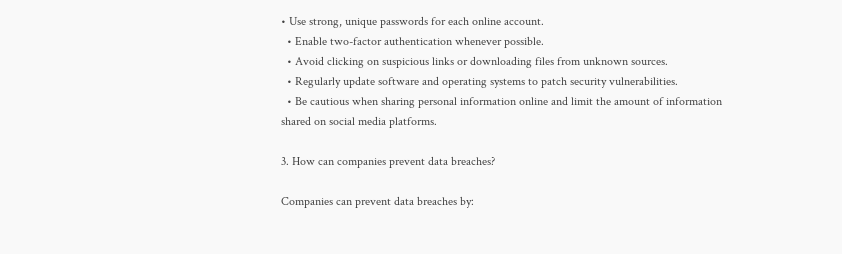• Use strong, unique passwords for each online account.
  • Enable two-factor authentication whenever possible.
  • Avoid clicking on suspicious links or downloading files from unknown sources.
  • Regularly update software and operating systems to patch security vulnerabilities.
  • Be cautious when sharing personal information online and limit the amount of information shared on social media platforms.

3. How can companies prevent data breaches?

Companies can prevent data breaches by: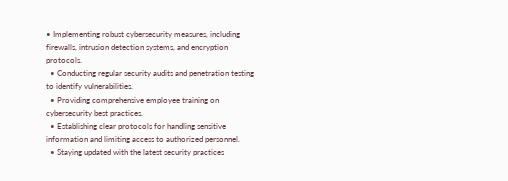• Implementing robust cybersecurity measures, including firewalls, intrusion detection systems, and encryption protocols.
  • Conducting regular security audits and penetration testing to identify vulnerabilities.
  • Providing comprehensive employee training on cybersecurity best practices.
  • Establishing clear protocols for handling sensitive information and limiting access to authorized personnel.
  • Staying updated with the latest security practices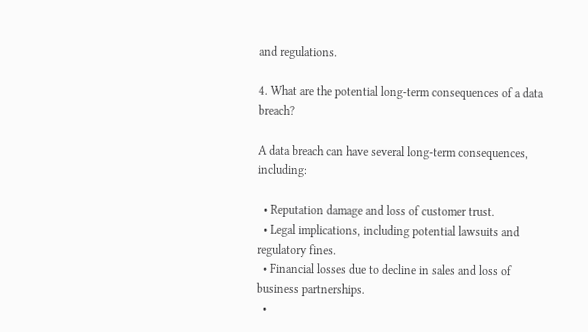and regulations.

4. What are the potential long-term consequences of a data breach?

A data breach can have several long-term consequences, including:

  • Reputation damage and loss of customer trust.
  • Legal implications, including potential lawsuits and regulatory fines.
  • Financial losses due to decline in sales and loss of business partnerships.
  •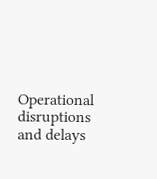Operational disruptions and delays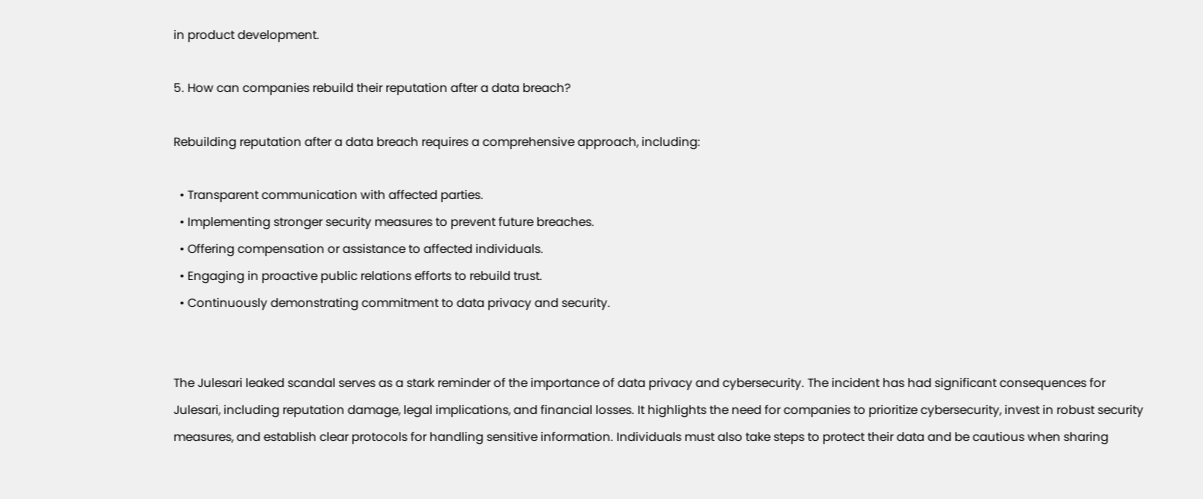in product development.

5. How can companies rebuild their reputation after a data breach?

Rebuilding reputation after a data breach requires a comprehensive approach, including:

  • Transparent communication with affected parties.
  • Implementing stronger security measures to prevent future breaches.
  • Offering compensation or assistance to affected individuals.
  • Engaging in proactive public relations efforts to rebuild trust.
  • Continuously demonstrating commitment to data privacy and security.


The Julesari leaked scandal serves as a stark reminder of the importance of data privacy and cybersecurity. The incident has had significant consequences for Julesari, including reputation damage, legal implications, and financial losses. It highlights the need for companies to prioritize cybersecurity, invest in robust security measures, and establish clear protocols for handling sensitive information. Individuals must also take steps to protect their data and be cautious when sharing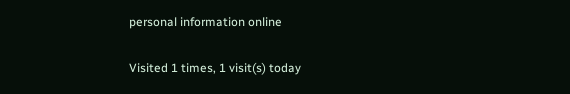personal information online

Visited 1 times, 1 visit(s) today